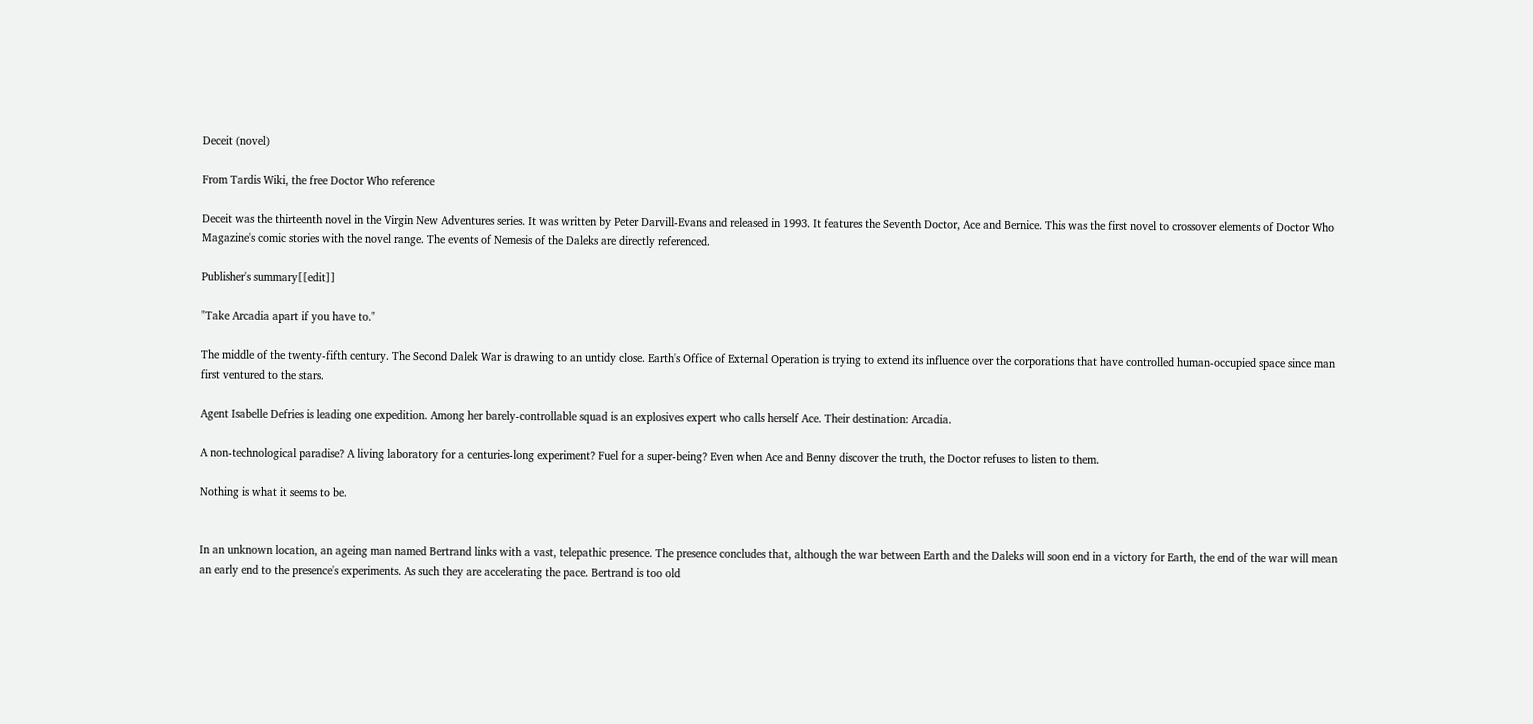Deceit (novel)

From Tardis Wiki, the free Doctor Who reference

Deceit was the thirteenth novel in the Virgin New Adventures series. It was written by Peter Darvill-Evans and released in 1993. It features the Seventh Doctor, Ace and Bernice. This was the first novel to crossover elements of Doctor Who Magazine's comic stories with the novel range. The events of Nemesis of the Daleks are directly referenced.

Publisher's summary[[edit]]

"Take Arcadia apart if you have to."

The middle of the twenty-fifth century. The Second Dalek War is drawing to an untidy close. Earth's Office of External Operation is trying to extend its influence over the corporations that have controlled human-occupied space since man first ventured to the stars.

Agent Isabelle Defries is leading one expedition. Among her barely-controllable squad is an explosives expert who calls herself Ace. Their destination: Arcadia.

A non-technological paradise? A living laboratory for a centuries-long experiment? Fuel for a super-being? Even when Ace and Benny discover the truth, the Doctor refuses to listen to them.

Nothing is what it seems to be.


In an unknown location, an ageing man named Bertrand links with a vast, telepathic presence. The presence concludes that, although the war between Earth and the Daleks will soon end in a victory for Earth, the end of the war will mean an early end to the presence's experiments. As such they are accelerating the pace. Bertrand is too old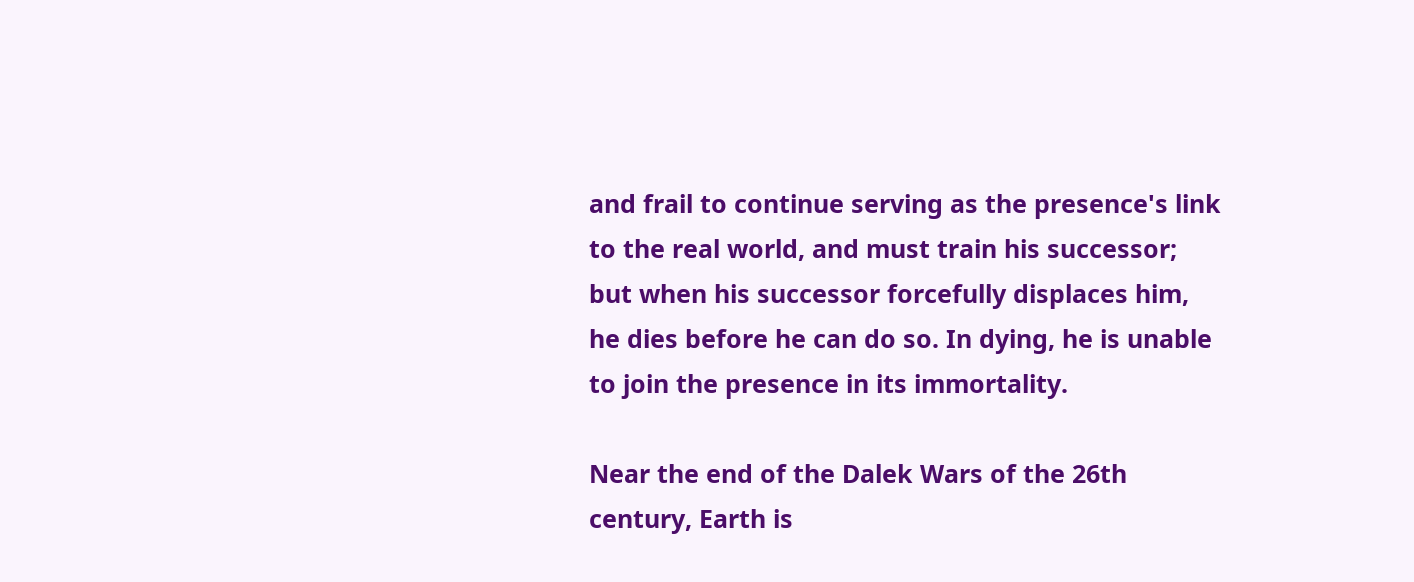and frail to continue serving as the presence's link to the real world, and must train his successor; but when his successor forcefully displaces him, he dies before he can do so. In dying, he is unable to join the presence in its immortality.

Near the end of the Dalek Wars of the 26th century, Earth is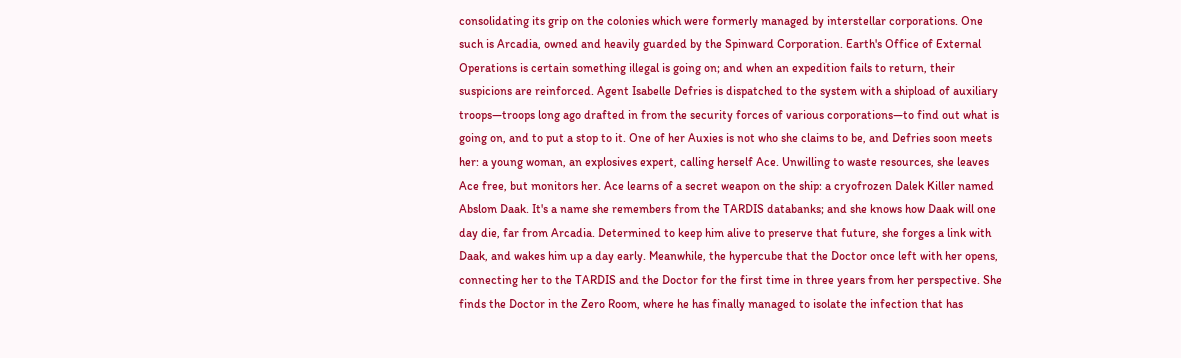consolidating its grip on the colonies which were formerly managed by interstellar corporations. One such is Arcadia, owned and heavily guarded by the Spinward Corporation. Earth's Office of External Operations is certain something illegal is going on; and when an expedition fails to return, their suspicions are reinforced. Agent Isabelle Defries is dispatched to the system with a shipload of auxiliary troops—troops long ago drafted in from the security forces of various corporations—to find out what is going on, and to put a stop to it. One of her Auxies is not who she claims to be, and Defries soon meets her: a young woman, an explosives expert, calling herself Ace. Unwilling to waste resources, she leaves Ace free, but monitors her. Ace learns of a secret weapon on the ship: a cryofrozen Dalek Killer named Abslom Daak. It's a name she remembers from the TARDIS databanks; and she knows how Daak will one day die, far from Arcadia. Determined to keep him alive to preserve that future, she forges a link with Daak, and wakes him up a day early. Meanwhile, the hypercube that the Doctor once left with her opens, connecting her to the TARDIS and the Doctor for the first time in three years from her perspective. She finds the Doctor in the Zero Room, where he has finally managed to isolate the infection that has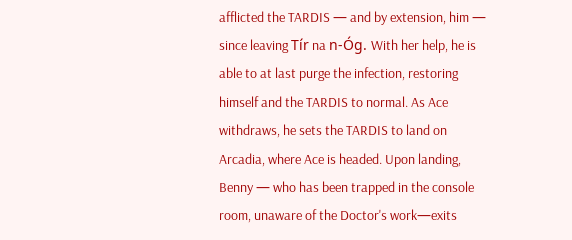afflicted the TARDIS — and by extension, him — since leaving Tír na n-Óg. With her help, he is able to at last purge the infection, restoring himself and the TARDIS to normal. As Ace withdraws, he sets the TARDIS to land on Arcadia, where Ace is headed. Upon landing, Benny — who has been trapped in the console room, unaware of the Doctor's work—exits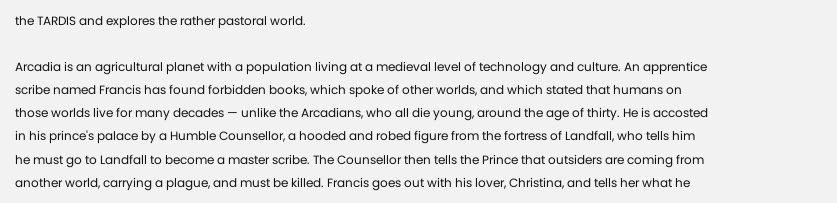the TARDIS and explores the rather pastoral world.

Arcadia is an agricultural planet with a population living at a medieval level of technology and culture. An apprentice scribe named Francis has found forbidden books, which spoke of other worlds, and which stated that humans on those worlds live for many decades — unlike the Arcadians, who all die young, around the age of thirty. He is accosted in his prince's palace by a Humble Counsellor, a hooded and robed figure from the fortress of Landfall, who tells him he must go to Landfall to become a master scribe. The Counsellor then tells the Prince that outsiders are coming from another world, carrying a plague, and must be killed. Francis goes out with his lover, Christina, and tells her what he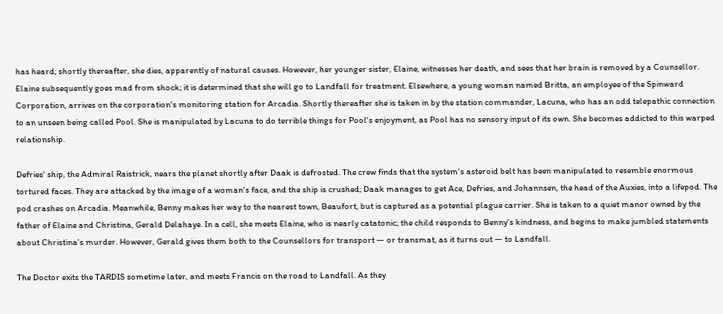has heard; shortly thereafter, she dies, apparently of natural causes. However, her younger sister, Elaine, witnesses her death, and sees that her brain is removed by a Counsellor. Elaine subsequently goes mad from shock; it is determined that she will go to Landfall for treatment. Elsewhere, a young woman named Britta, an employee of the Spinward Corporation, arrives on the corporation's monitoring station for Arcadia. Shortly thereafter she is taken in by the station commander, Lacuna, who has an odd telepathic connection to an unseen being called Pool. She is manipulated by Lacuna to do terrible things for Pool's enjoyment, as Pool has no sensory input of its own. She becomes addicted to this warped relationship.

Defries' ship, the Admiral Raistrick, nears the planet shortly after Daak is defrosted. The crew finds that the system's asteroid belt has been manipulated to resemble enormous tortured faces. They are attacked by the image of a woman's face, and the ship is crushed; Daak manages to get Ace, Defries, and Johannsen, the head of the Auxies, into a lifepod. The pod crashes on Arcadia. Meanwhile, Benny makes her way to the nearest town, Beaufort, but is captured as a potential plague carrier. She is taken to a quiet manor owned by the father of Elaine and Christina, Gerald Delahaye. In a cell, she meets Elaine, who is nearly catatonic; the child responds to Benny's kindness, and begins to make jumbled statements about Christina's murder. However, Gerald gives them both to the Counsellors for transport — or transmat, as it turns out — to Landfall.

The Doctor exits the TARDIS sometime later, and meets Francis on the road to Landfall. As they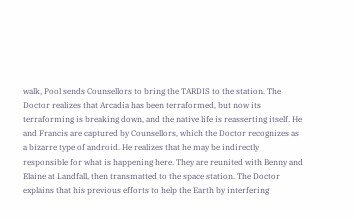walk, Pool sends Counsellors to bring the TARDIS to the station. The Doctor realizes that Arcadia has been terraformed, but now its terraforming is breaking down, and the native life is reasserting itself. He and Francis are captured by Counsellors, which the Doctor recognizes as a bizarre type of android. He realizes that he may be indirectly responsible for what is happening here. They are reunited with Benny and Elaine at Landfall, then transmatted to the space station. The Doctor explains that his previous efforts to help the Earth by interfering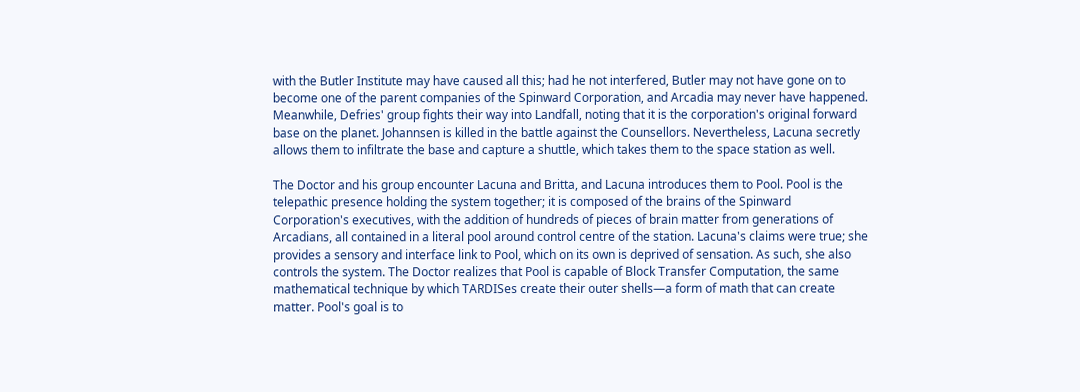with the Butler Institute may have caused all this; had he not interfered, Butler may not have gone on to become one of the parent companies of the Spinward Corporation, and Arcadia may never have happened. Meanwhile, Defries' group fights their way into Landfall, noting that it is the corporation's original forward base on the planet. Johannsen is killed in the battle against the Counsellors. Nevertheless, Lacuna secretly allows them to infiltrate the base and capture a shuttle, which takes them to the space station as well.

The Doctor and his group encounter Lacuna and Britta, and Lacuna introduces them to Pool. Pool is the telepathic presence holding the system together; it is composed of the brains of the Spinward Corporation's executives, with the addition of hundreds of pieces of brain matter from generations of Arcadians, all contained in a literal pool around control centre of the station. Lacuna's claims were true; she provides a sensory and interface link to Pool, which on its own is deprived of sensation. As such, she also controls the system. The Doctor realizes that Pool is capable of Block Transfer Computation, the same mathematical technique by which TARDISes create their outer shells—a form of math that can create matter. Pool's goal is to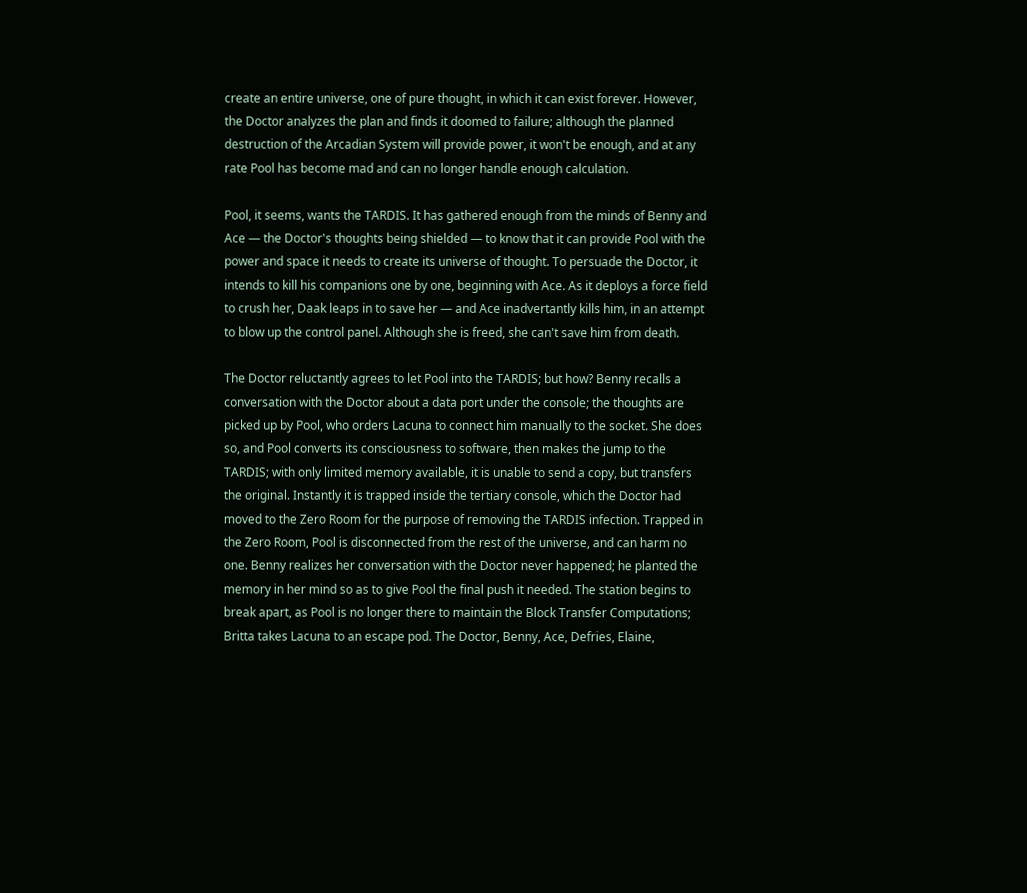create an entire universe, one of pure thought, in which it can exist forever. However, the Doctor analyzes the plan and finds it doomed to failure; although the planned destruction of the Arcadian System will provide power, it won't be enough, and at any rate Pool has become mad and can no longer handle enough calculation.

Pool, it seems, wants the TARDIS. It has gathered enough from the minds of Benny and Ace — the Doctor's thoughts being shielded — to know that it can provide Pool with the power and space it needs to create its universe of thought. To persuade the Doctor, it intends to kill his companions one by one, beginning with Ace. As it deploys a force field to crush her, Daak leaps in to save her — and Ace inadvertantly kills him, in an attempt to blow up the control panel. Although she is freed, she can't save him from death.

The Doctor reluctantly agrees to let Pool into the TARDIS; but how? Benny recalls a conversation with the Doctor about a data port under the console; the thoughts are picked up by Pool, who orders Lacuna to connect him manually to the socket. She does so, and Pool converts its consciousness to software, then makes the jump to the TARDIS; with only limited memory available, it is unable to send a copy, but transfers the original. Instantly it is trapped inside the tertiary console, which the Doctor had moved to the Zero Room for the purpose of removing the TARDIS infection. Trapped in the Zero Room, Pool is disconnected from the rest of the universe, and can harm no one. Benny realizes her conversation with the Doctor never happened; he planted the memory in her mind so as to give Pool the final push it needed. The station begins to break apart, as Pool is no longer there to maintain the Block Transfer Computations; Britta takes Lacuna to an escape pod. The Doctor, Benny, Ace, Defries, Elaine,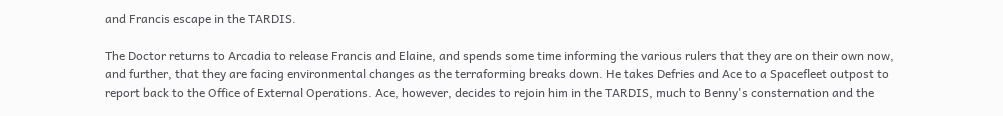and Francis escape in the TARDIS.

The Doctor returns to Arcadia to release Francis and Elaine, and spends some time informing the various rulers that they are on their own now, and further, that they are facing environmental changes as the terraforming breaks down. He takes Defries and Ace to a Spacefleet outpost to report back to the Office of External Operations. Ace, however, decides to rejoin him in the TARDIS, much to Benny's consternation and the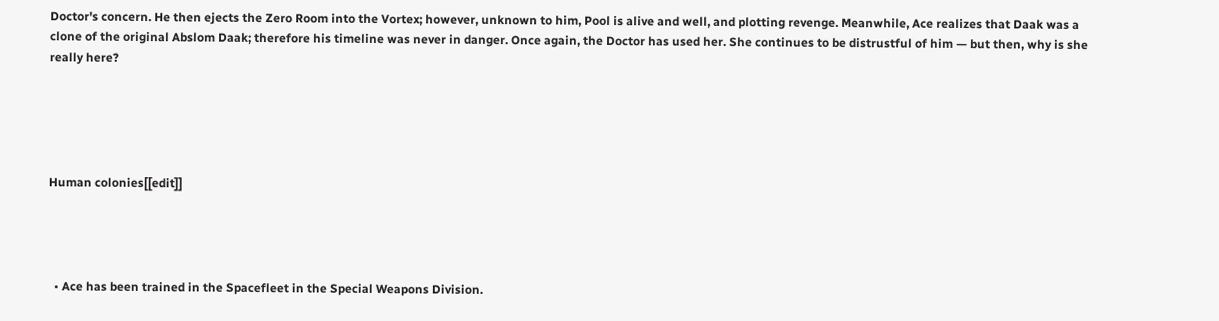Doctor's concern. He then ejects the Zero Room into the Vortex; however, unknown to him, Pool is alive and well, and plotting revenge. Meanwhile, Ace realizes that Daak was a clone of the original Abslom Daak; therefore his timeline was never in danger. Once again, the Doctor has used her. She continues to be distrustful of him — but then, why is she really here?





Human colonies[[edit]]




  • Ace has been trained in the Spacefleet in the Special Weapons Division.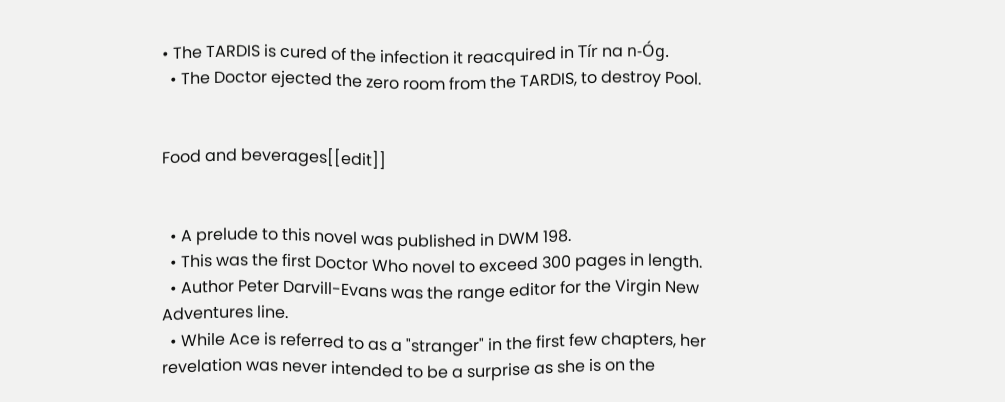• The TARDIS is cured of the infection it reacquired in Tír na n-Óg.
  • The Doctor ejected the zero room from the TARDIS, to destroy Pool.


Food and beverages[[edit]]


  • A prelude to this novel was published in DWM 198.
  • This was the first Doctor Who novel to exceed 300 pages in length.
  • Author Peter Darvill-Evans was the range editor for the Virgin New Adventures line.
  • While Ace is referred to as a "stranger" in the first few chapters, her revelation was never intended to be a surprise as she is on the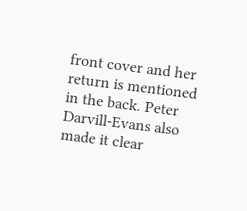front cover and her return is mentioned in the back. Peter Darvill-Evans also made it clear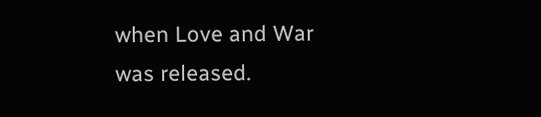when Love and War was released.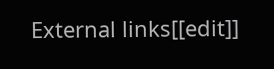External links[[edit]]